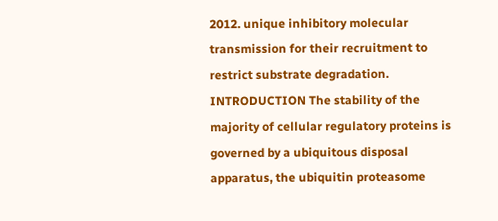2012. unique inhibitory molecular transmission for their recruitment to restrict substrate degradation. INTRODUCTION The stability of the majority of cellular regulatory proteins is governed by a ubiquitous disposal apparatus, the ubiquitin proteasome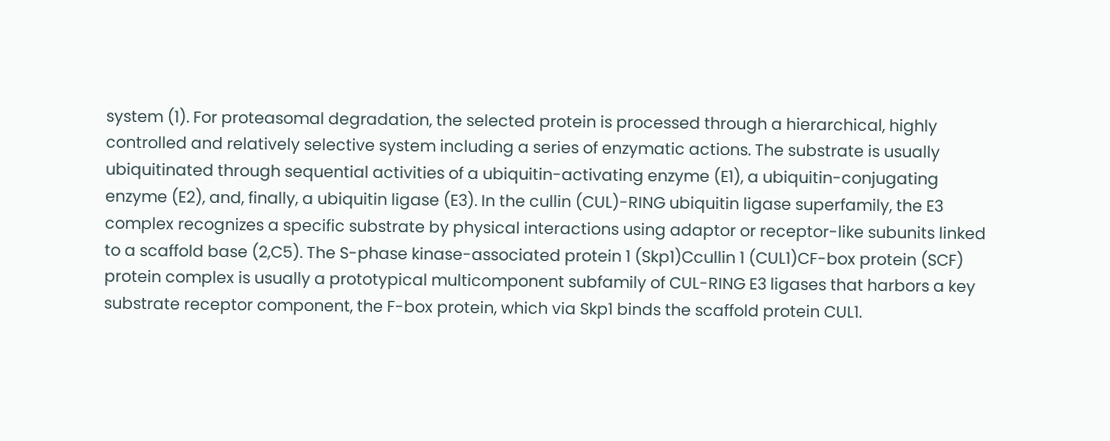system (1). For proteasomal degradation, the selected protein is processed through a hierarchical, highly controlled and relatively selective system including a series of enzymatic actions. The substrate is usually ubiquitinated through sequential activities of a ubiquitin-activating enzyme (E1), a ubiquitin-conjugating enzyme (E2), and, finally, a ubiquitin ligase (E3). In the cullin (CUL)-RING ubiquitin ligase superfamily, the E3 complex recognizes a specific substrate by physical interactions using adaptor or receptor-like subunits linked to a scaffold base (2,C5). The S-phase kinase-associated protein 1 (Skp1)Ccullin 1 (CUL1)CF-box protein (SCF) protein complex is usually a prototypical multicomponent subfamily of CUL-RING E3 ligases that harbors a key substrate receptor component, the F-box protein, which via Skp1 binds the scaffold protein CUL1.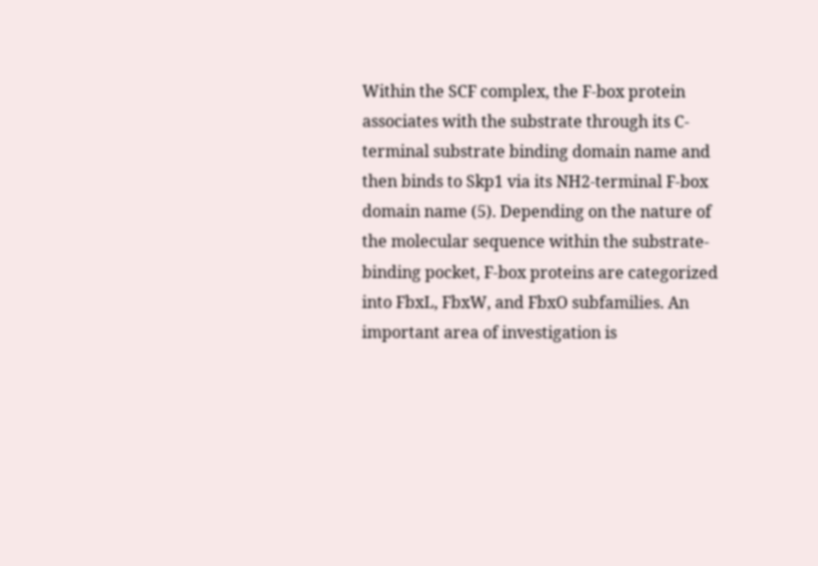Within the SCF complex, the F-box protein associates with the substrate through its C-terminal substrate binding domain name and then binds to Skp1 via its NH2-terminal F-box domain name (5). Depending on the nature of the molecular sequence within the substrate-binding pocket, F-box proteins are categorized into FbxL, FbxW, and FbxO subfamilies. An important area of investigation is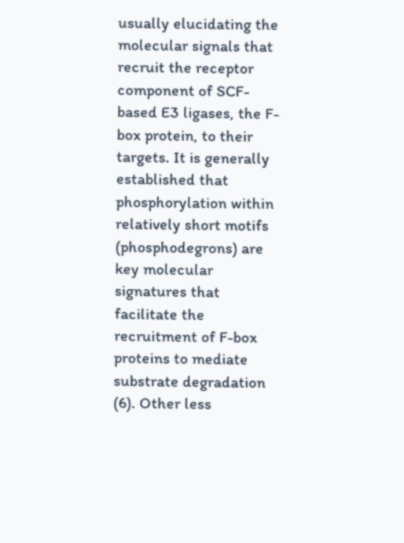usually elucidating the molecular signals that recruit the receptor component of SCF-based E3 ligases, the F-box protein, to their targets. It is generally established that phosphorylation within relatively short motifs (phosphodegrons) are key molecular signatures that facilitate the recruitment of F-box proteins to mediate substrate degradation (6). Other less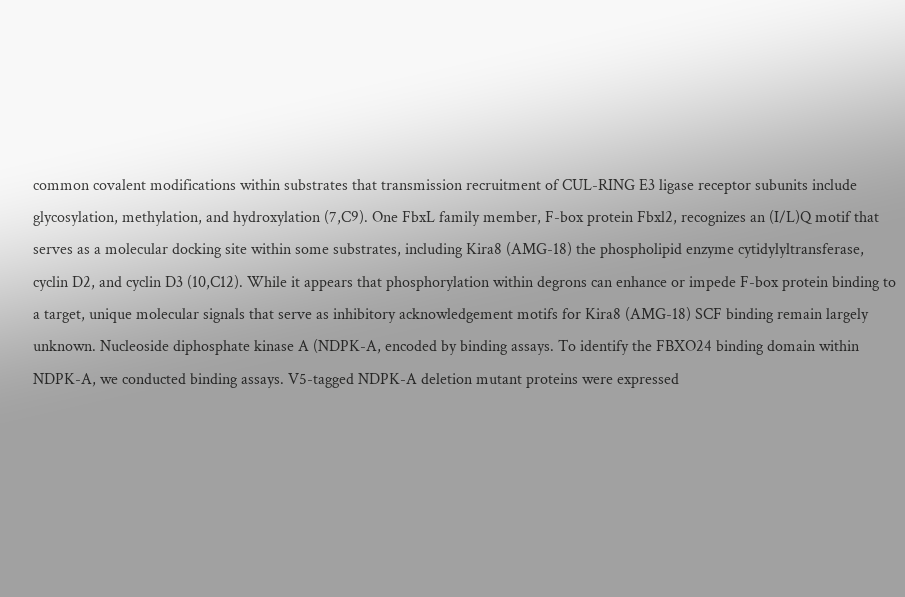common covalent modifications within substrates that transmission recruitment of CUL-RING E3 ligase receptor subunits include glycosylation, methylation, and hydroxylation (7,C9). One FbxL family member, F-box protein Fbxl2, recognizes an (I/L)Q motif that serves as a molecular docking site within some substrates, including Kira8 (AMG-18) the phospholipid enzyme cytidylyltransferase, cyclin D2, and cyclin D3 (10,C12). While it appears that phosphorylation within degrons can enhance or impede F-box protein binding to a target, unique molecular signals that serve as inhibitory acknowledgement motifs for Kira8 (AMG-18) SCF binding remain largely unknown. Nucleoside diphosphate kinase A (NDPK-A, encoded by binding assays. To identify the FBXO24 binding domain within NDPK-A, we conducted binding assays. V5-tagged NDPK-A deletion mutant proteins were expressed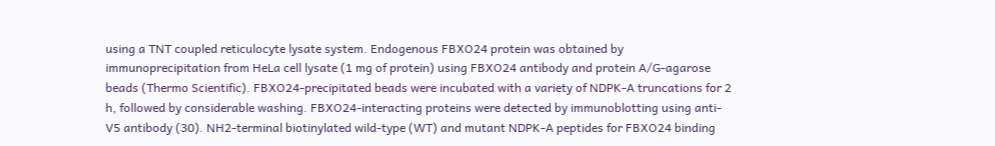using a TNT coupled reticulocyte lysate system. Endogenous FBXO24 protein was obtained by immunoprecipitation from HeLa cell lysate (1 mg of protein) using FBXO24 antibody and protein A/G-agarose beads (Thermo Scientific). FBXO24-precipitated beads were incubated with a variety of NDPK-A truncations for 2 h, followed by considerable washing. FBXO24-interacting proteins were detected by immunoblotting using anti-V5 antibody (30). NH2-terminal biotinylated wild-type (WT) and mutant NDPK-A peptides for FBXO24 binding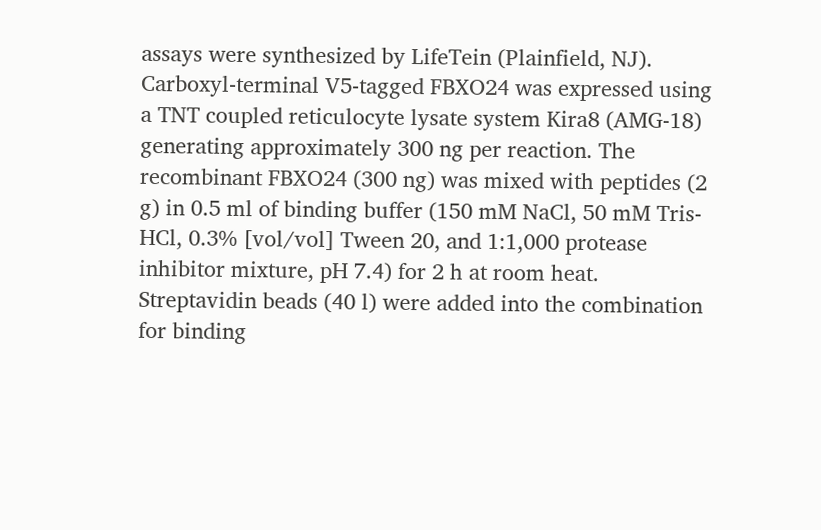assays were synthesized by LifeTein (Plainfield, NJ). Carboxyl-terminal V5-tagged FBXO24 was expressed using a TNT coupled reticulocyte lysate system Kira8 (AMG-18) generating approximately 300 ng per reaction. The recombinant FBXO24 (300 ng) was mixed with peptides (2 g) in 0.5 ml of binding buffer (150 mM NaCl, 50 mM Tris-HCl, 0.3% [vol/vol] Tween 20, and 1:1,000 protease inhibitor mixture, pH 7.4) for 2 h at room heat. Streptavidin beads (40 l) were added into the combination for binding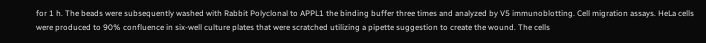for 1 h. The beads were subsequently washed with Rabbit Polyclonal to APPL1 the binding buffer three times and analyzed by V5 immunoblotting. Cell migration assays. HeLa cells were produced to 90% confluence in six-well culture plates that were scratched utilizing a pipette suggestion to create the wound. The cells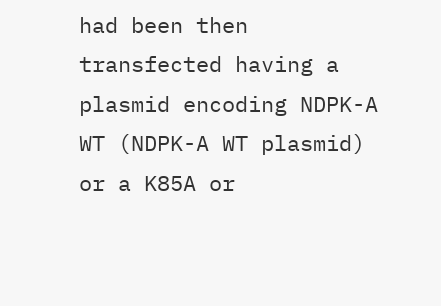had been then transfected having a plasmid encoding NDPK-A WT (NDPK-A WT plasmid) or a K85A or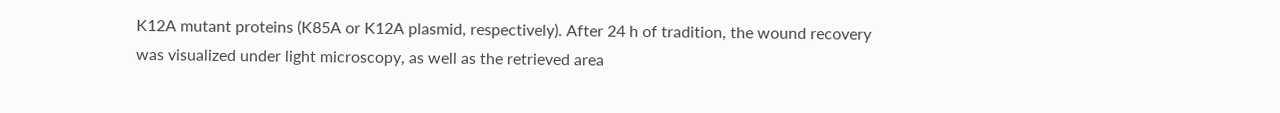K12A mutant proteins (K85A or K12A plasmid, respectively). After 24 h of tradition, the wound recovery was visualized under light microscopy, as well as the retrieved area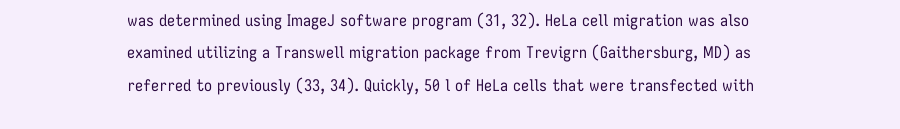was determined using ImageJ software program (31, 32). HeLa cell migration was also examined utilizing a Transwell migration package from Trevigrn (Gaithersburg, MD) as referred to previously (33, 34). Quickly, 50 l of HeLa cells that were transfected with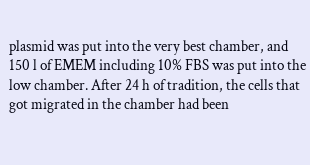plasmid was put into the very best chamber, and 150 l of EMEM including 10% FBS was put into the low chamber. After 24 h of tradition, the cells that got migrated in the chamber had been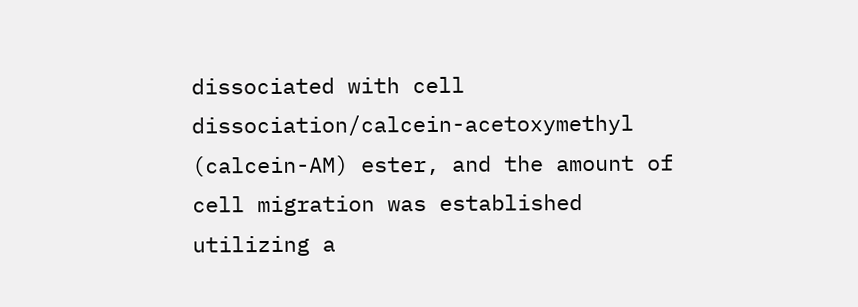dissociated with cell dissociation/calcein-acetoxymethyl (calcein-AM) ester, and the amount of cell migration was established utilizing a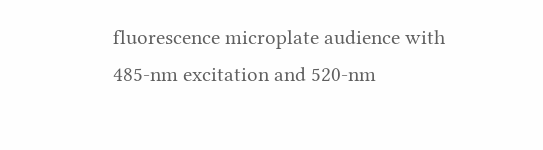fluorescence microplate audience with 485-nm excitation and 520-nm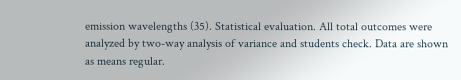emission wavelengths (35). Statistical evaluation. All total outcomes were analyzed by two-way analysis of variance and students check. Data are shown as means regular.